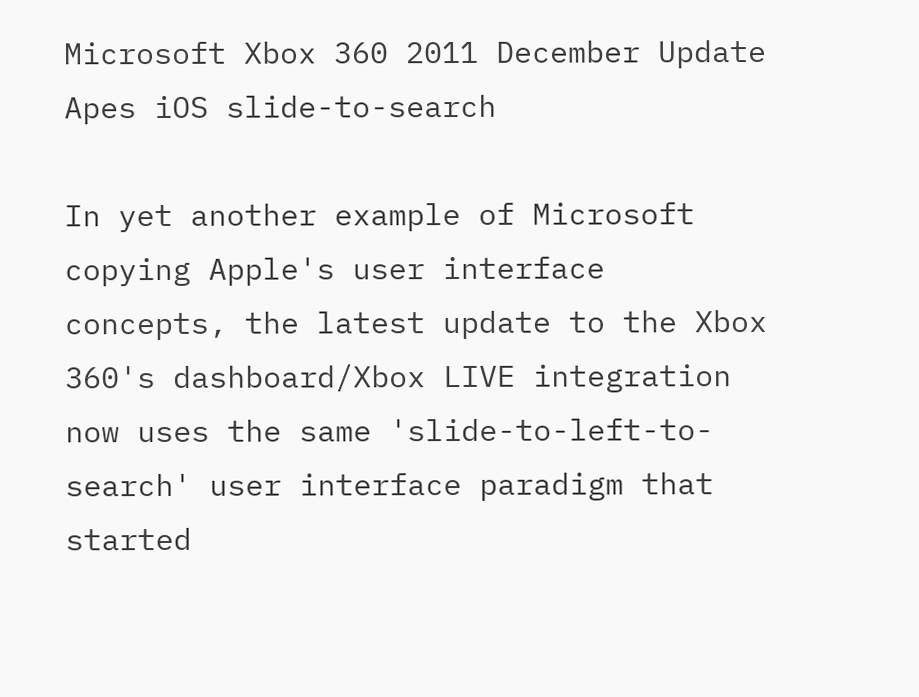Microsoft Xbox 360 2011 December Update Apes iOS slide-to-search

In yet another example of Microsoft copying Apple's user interface concepts, the latest update to the Xbox 360's dashboard/Xbox LIVE integration now uses the same 'slide-to-left-to-search' user interface paradigm that started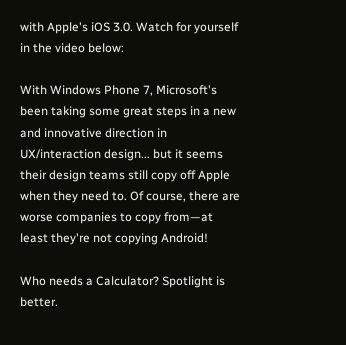with Apple's iOS 3.0. Watch for yourself in the video below:

With Windows Phone 7, Microsoft's been taking some great steps in a new and innovative direction in UX/interaction design... but it seems their design teams still copy off Apple when they need to. Of course, there are worse companies to copy from—at least they're not copying Android!

Who needs a Calculator? Spotlight is better.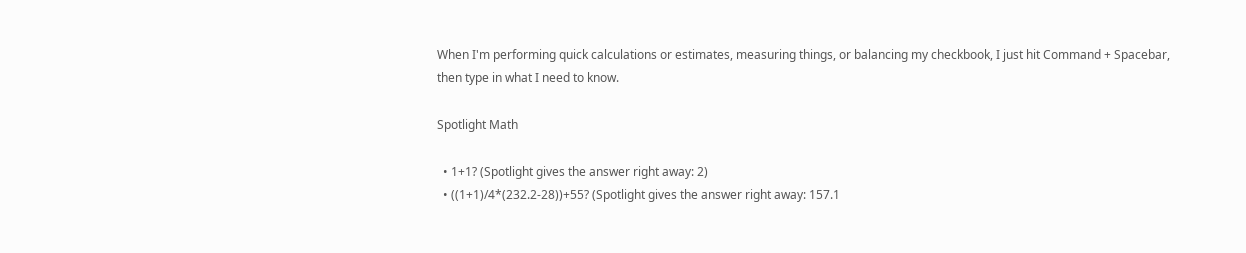When I'm performing quick calculations or estimates, measuring things, or balancing my checkbook, I just hit Command + Spacebar, then type in what I need to know.

Spotlight Math

  • 1+1? (Spotlight gives the answer right away: 2)
  • ((1+1)/4*(232.2-28))+55? (Spotlight gives the answer right away: 157.1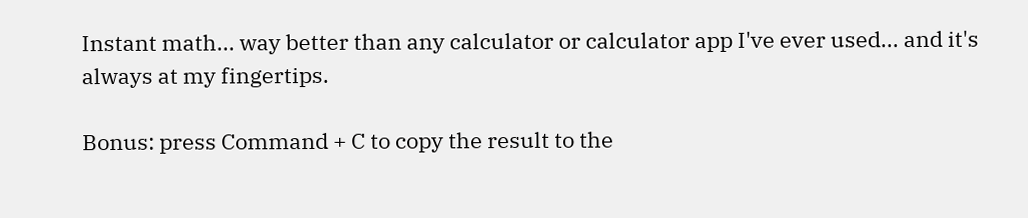Instant math... way better than any calculator or calculator app I've ever used... and it's always at my fingertips.

Bonus: press Command + C to copy the result to the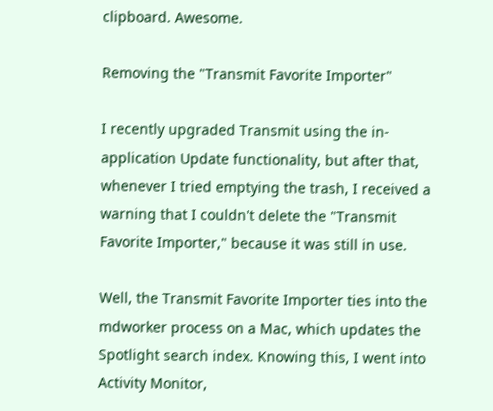clipboard. Awesome.

Removing the "Transmit Favorite Importer"

I recently upgraded Transmit using the in-application Update functionality, but after that, whenever I tried emptying the trash, I received a warning that I couldn't delete the "Transmit Favorite Importer," because it was still in use.

Well, the Transmit Favorite Importer ties into the mdworker process on a Mac, which updates the Spotlight search index. Knowing this, I went into Activity Monitor,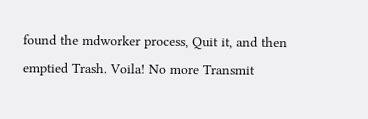found the mdworker process, Quit it, and then emptied Trash. Voila! No more Transmit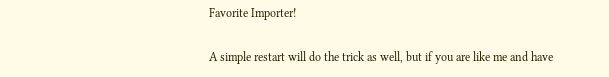Favorite Importer!

A simple restart will do the trick as well, but if you are like me and have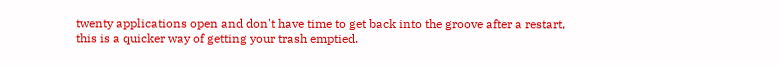twenty applications open and don't have time to get back into the groove after a restart, this is a quicker way of getting your trash emptied.